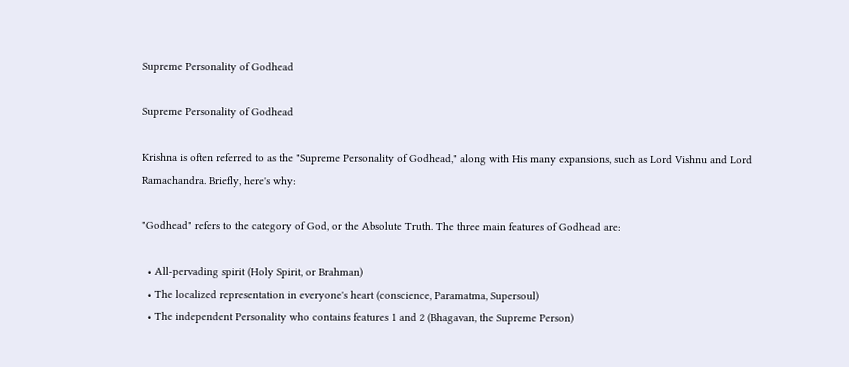Supreme Personality of Godhead

Supreme Personality of Godhead

Krishna is often referred to as the "Supreme Personality of Godhead," along with His many expansions, such as Lord Vishnu and Lord Ramachandra. Briefly, here's why:

"Godhead" refers to the category of God, or the Absolute Truth. The three main features of Godhead are:

  • All-pervading spirit (Holy Spirit, or Brahman)
  • The localized representation in everyone's heart (conscience, Paramatma, Supersoul)
  • The independent Personality who contains features 1 and 2 (Bhagavan, the Supreme Person)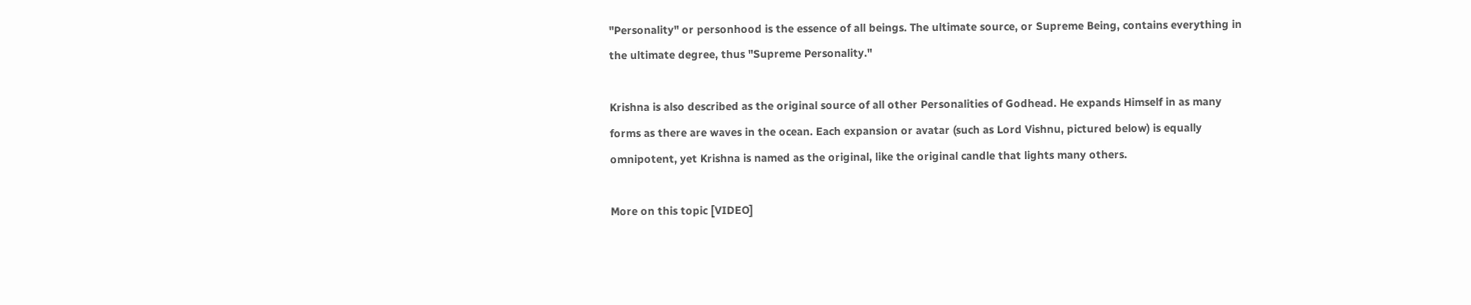"Personality" or personhood is the essence of all beings. The ultimate source, or Supreme Being, contains everything in the ultimate degree, thus "Supreme Personality."

Krishna is also described as the original source of all other Personalities of Godhead. He expands Himself in as many forms as there are waves in the ocean. Each expansion or avatar (such as Lord Vishnu, pictured below) is equally omnipotent, yet Krishna is named as the original, like the original candle that lights many others.

More on this topic [VIDEO]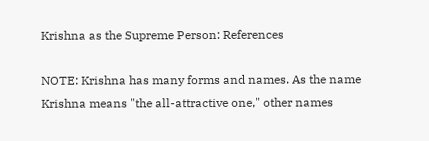Krishna as the Supreme Person: References

NOTE: Krishna has many forms and names. As the name Krishna means "the all-attractive one," other names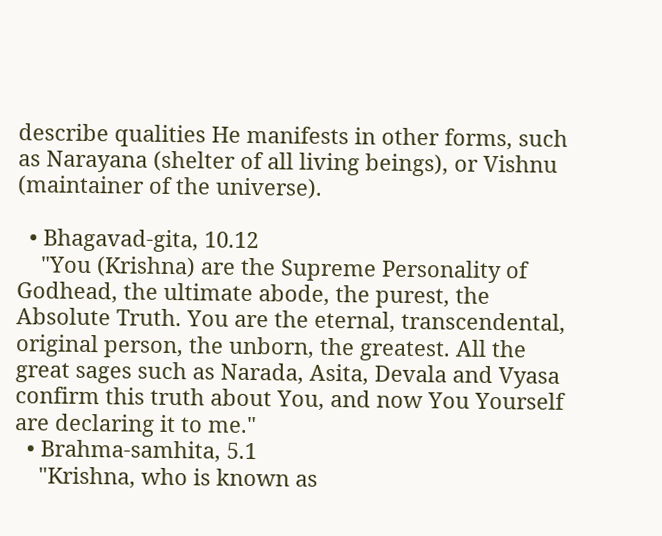describe qualities He manifests in other forms, such as Narayana (shelter of all living beings), or Vishnu (maintainer of the universe).

  • Bhagavad-gita, 10.12
    "You (Krishna) are the Supreme Personality of Godhead, the ultimate abode, the purest, the Absolute Truth. You are the eternal, transcendental, original person, the unborn, the greatest. All the great sages such as Narada, Asita, Devala and Vyasa confirm this truth about You, and now You Yourself are declaring it to me."
  • Brahma-samhita, 5.1
    "Krishna, who is known as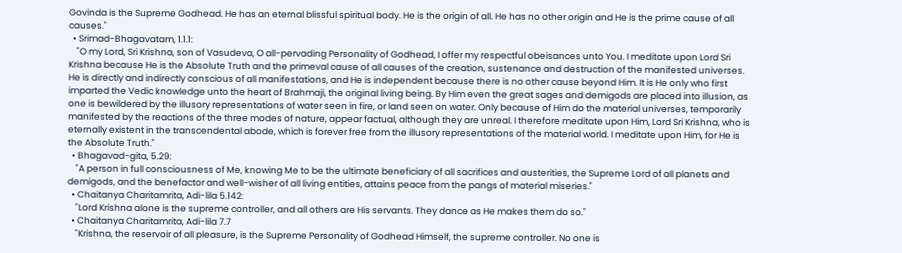Govinda is the Supreme Godhead. He has an eternal blissful spiritual body. He is the origin of all. He has no other origin and He is the prime cause of all causes."
  • Srimad-Bhagavatam, 1.1.1:
    "O my Lord, Sri Krishna, son of Vasudeva, O all-pervading Personality of Godhead, I offer my respectful obeisances unto You. I meditate upon Lord Sri Krishna because He is the Absolute Truth and the primeval cause of all causes of the creation, sustenance and destruction of the manifested universes. He is directly and indirectly conscious of all manifestations, and He is independent because there is no other cause beyond Him. It is He only who first imparted the Vedic knowledge unto the heart of Brahmaji, the original living being. By Him even the great sages and demigods are placed into illusion, as one is bewildered by the illusory representations of water seen in fire, or land seen on water. Only because of Him do the material universes, temporarily manifested by the reactions of the three modes of nature, appear factual, although they are unreal. I therefore meditate upon Him, Lord Sri Krishna, who is eternally existent in the transcendental abode, which is forever free from the illusory representations of the material world. I meditate upon Him, for He is the Absolute Truth."
  • Bhagavad-gita, 5.29:
    "A person in full consciousness of Me, knowing Me to be the ultimate beneficiary of all sacrifices and austerities, the Supreme Lord of all planets and demigods, and the benefactor and well-wisher of all living entities, attains peace from the pangs of material miseries."
  • Chaitanya Charitamrita, Adi-lila 5.142:
    "Lord Krishna alone is the supreme controller, and all others are His servants. They dance as He makes them do so."
  • Chaitanya Charitamrita, Adi-lila 7.7
    "Krishna, the reservoir of all pleasure, is the Supreme Personality of Godhead Himself, the supreme controller. No one is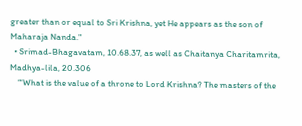greater than or equal to Sri Krishna, yet He appears as the son of Maharaja Nanda."
  • Srimad-Bhagavatam, 10.68.37, as well as Chaitanya Charitamrita, Madhya-lila, 20.306
    “‘What is the value of a throne to Lord Krishna? The masters of the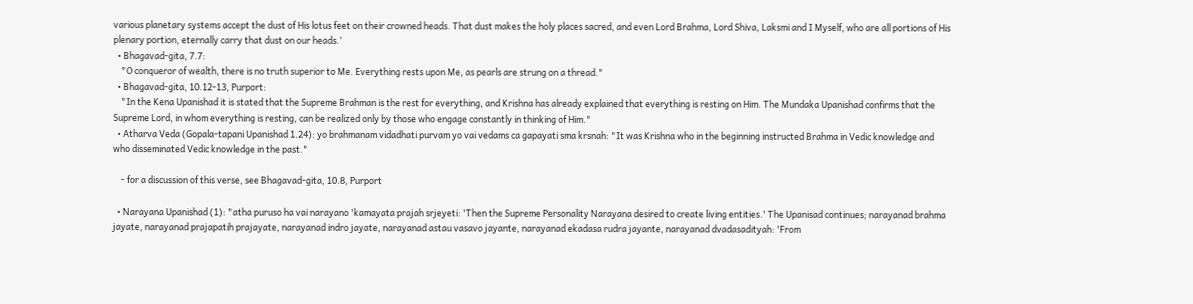various planetary systems accept the dust of His lotus feet on their crowned heads. That dust makes the holy places sacred, and even Lord Brahma, Lord Shiva, Laksmi and I Myself, who are all portions of His plenary portion, eternally carry that dust on our heads.’
  • Bhagavad-gita, 7.7:
    "O conqueror of wealth, there is no truth superior to Me. Everything rests upon Me, as pearls are strung on a thread."
  • Bhagavad-gita, 10.12-13, Purport:
    "In the Kena Upanishad it is stated that the Supreme Brahman is the rest for everything, and Krishna has already explained that everything is resting on Him. The Mundaka Upanishad confirms that the Supreme Lord, in whom everything is resting, can be realized only by those who engage constantly in thinking of Him."
  • Atharva Veda (Gopala-tapani Upanishad 1.24): yo brahmanam vidadhati purvam yo vai vedams ca gapayati sma krsnah: "It was Krishna who in the beginning instructed Brahma in Vedic knowledge and who disseminated Vedic knowledge in the past."

    - for a discussion of this verse, see Bhagavad-gita, 10.8, Purport

  • Narayana Upanishad (1): "atha puruso ha vai narayano 'kamayata prajah srjeyeti: 'Then the Supreme Personality Narayana desired to create living entities.' The Upanisad continues; narayanad brahma jayate, narayanad prajapatih prajayate, narayanad indro jayate, narayanad astau vasavo jayante, narayanad ekadasa rudra jayante, narayanad dvadasadityah: 'From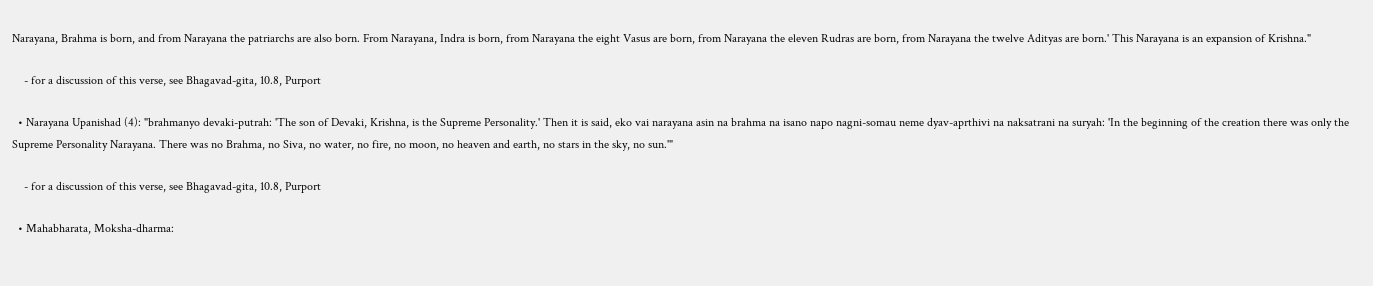Narayana, Brahma is born, and from Narayana the patriarchs are also born. From Narayana, Indra is born, from Narayana the eight Vasus are born, from Narayana the eleven Rudras are born, from Narayana the twelve Adityas are born.' This Narayana is an expansion of Krishna."

    - for a discussion of this verse, see Bhagavad-gita, 10.8, Purport

  • Narayana Upanishad (4): "brahmanyo devaki-putrah: 'The son of Devaki, Krishna, is the Supreme Personality.' Then it is said, eko vai narayana asin na brahma na isano napo nagni-somau neme dyav-aprthivi na naksatrani na suryah: 'In the beginning of the creation there was only the Supreme Personality Narayana. There was no Brahma, no Siva, no water, no fire, no moon, no heaven and earth, no stars in the sky, no sun.'"

    - for a discussion of this verse, see Bhagavad-gita, 10.8, Purport

  • Mahabharata, Moksha-dharma: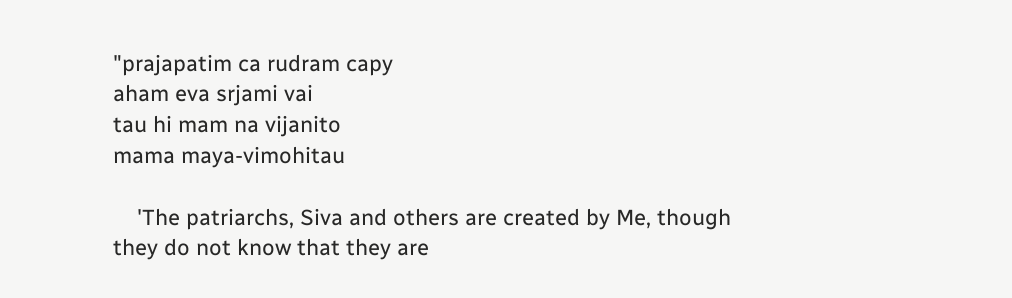"prajapatim ca rudram capy
aham eva srjami vai
tau hi mam na vijanito
mama maya-vimohitau

    'The patriarchs, Siva and others are created by Me, though they do not know that they are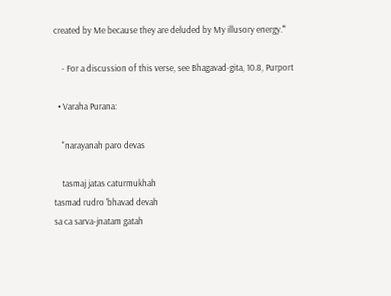created by Me because they are deluded by My illusory energy.'"

    - For a discussion of this verse, see Bhagavad-gita, 10.8, Purport

  • Varaha Purana:

    "narayanah paro devas

    tasmaj jatas caturmukhah
tasmad rudro 'bhavad devah
sa ca sarva-jnatam gatah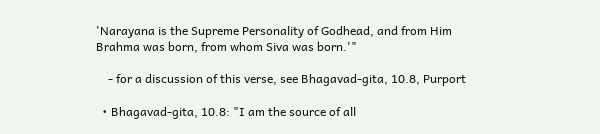'Narayana is the Supreme Personality of Godhead, and from Him Brahma was born, from whom Siva was born.'"

    - for a discussion of this verse, see Bhagavad-gita, 10.8, Purport

  • Bhagavad-gita, 10.8: "I am the source of all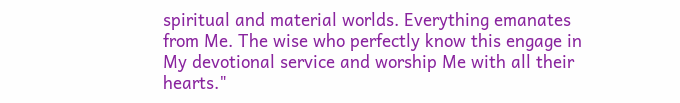spiritual and material worlds. Everything emanates from Me. The wise who perfectly know this engage in My devotional service and worship Me with all their hearts."